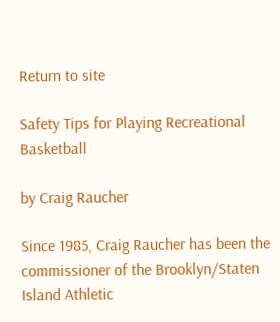Return to site

Safety Tips for Playing Recreational Basketball

by Craig Raucher

Since 1985, Craig Raucher has been the commissioner of the Brooklyn/Staten Island Athletic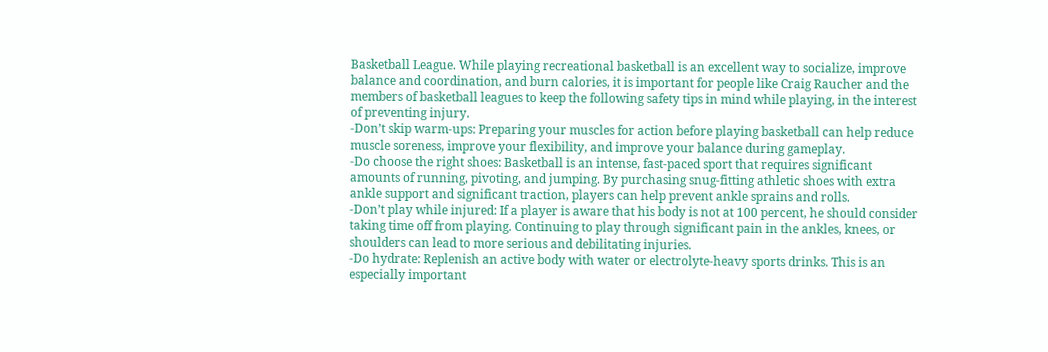Basketball League. While playing recreational basketball is an excellent way to socialize, improve balance and coordination, and burn calories, it is important for people like Craig Raucher and the members of basketball leagues to keep the following safety tips in mind while playing, in the interest of preventing injury.
-Don’t skip warm-ups: Preparing your muscles for action before playing basketball can help reduce muscle soreness, improve your flexibility, and improve your balance during gameplay.
-Do choose the right shoes: Basketball is an intense, fast-paced sport that requires significant amounts of running, pivoting, and jumping. By purchasing snug-fitting athletic shoes with extra ankle support and significant traction, players can help prevent ankle sprains and rolls.
-Don’t play while injured: If a player is aware that his body is not at 100 percent, he should consider taking time off from playing. Continuing to play through significant pain in the ankles, knees, or shoulders can lead to more serious and debilitating injuries.
-Do hydrate: Replenish an active body with water or electrolyte-heavy sports drinks. This is an especially important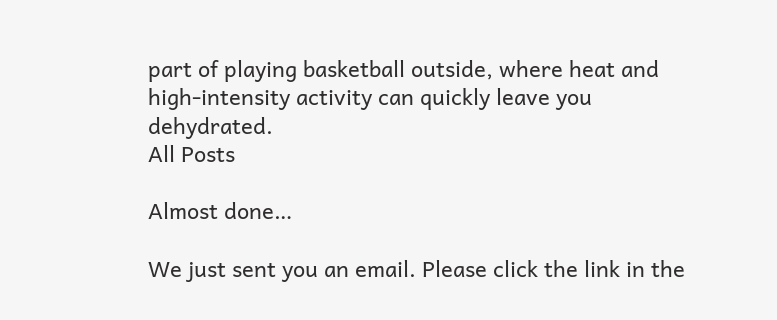part of playing basketball outside, where heat and high-intensity activity can quickly leave you dehydrated.
All Posts

Almost done…

We just sent you an email. Please click the link in the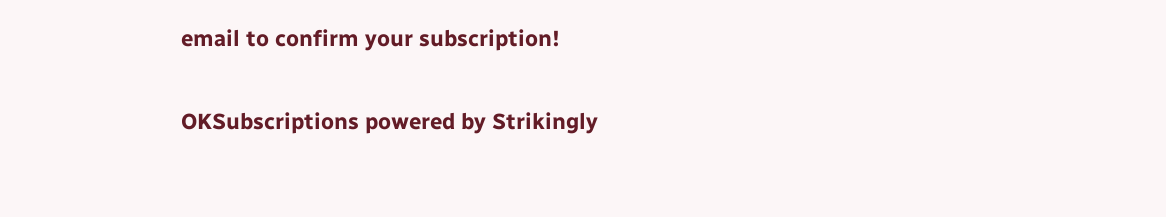email to confirm your subscription!

OKSubscriptions powered by Strikingly